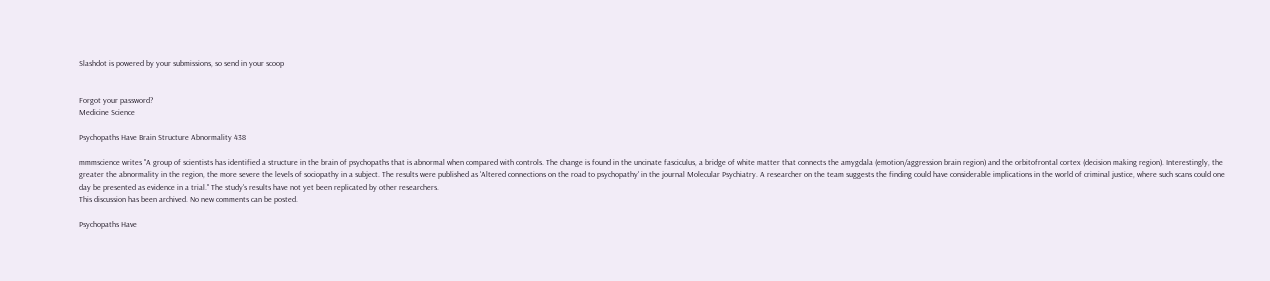Slashdot is powered by your submissions, so send in your scoop


Forgot your password?
Medicine Science

Psychopaths Have Brain Structure Abnormality 438

mmmscience writes "A group of scientists has identified a structure in the brain of psychopaths that is abnormal when compared with controls. The change is found in the uncinate fasciculus, a bridge of white matter that connects the amygdala (emotion/aggression brain region) and the orbitofrontal cortex (decision making region). Interestingly, the greater the abnormality in the region, the more severe the levels of sociopathy in a subject. The results were published as 'Altered connections on the road to psychopathy' in the journal Molecular Psychiatry. A researcher on the team suggests the finding could have considerable implications in the world of criminal justice, where such scans could one day be presented as evidence in a trial." The study's results have not yet been replicated by other researchers.
This discussion has been archived. No new comments can be posted.

Psychopaths Have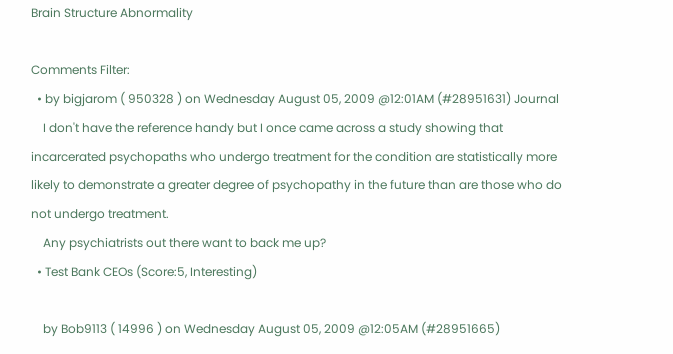Brain Structure Abnormality

Comments Filter:
  • by bigjarom ( 950328 ) on Wednesday August 05, 2009 @12:01AM (#28951631) Journal
    I don't have the reference handy but I once came across a study showing that incarcerated psychopaths who undergo treatment for the condition are statistically more likely to demonstrate a greater degree of psychopathy in the future than are those who do not undergo treatment.
    Any psychiatrists out there want to back me up?
  • Test Bank CEOs (Score:5, Interesting)

    by Bob9113 ( 14996 ) on Wednesday August 05, 2009 @12:05AM (#28951665)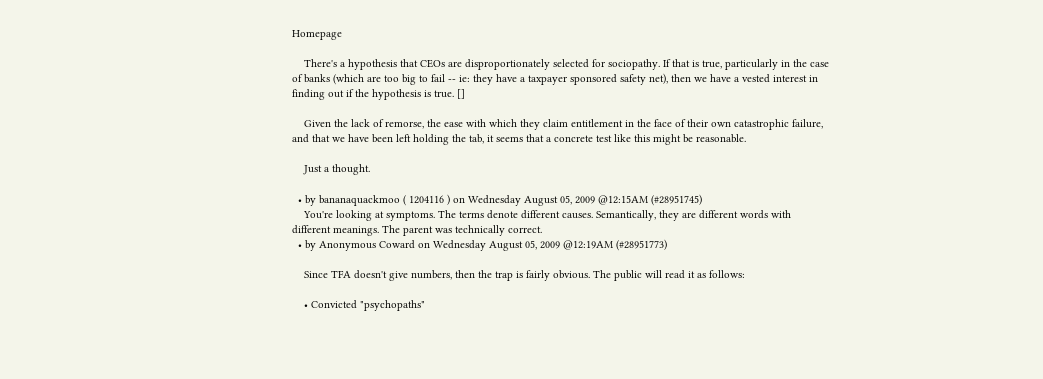Homepage

    There's a hypothesis that CEOs are disproportionately selected for sociopathy. If that is true, particularly in the case of banks (which are too big to fail -- ie: they have a taxpayer sponsored safety net), then we have a vested interest in finding out if the hypothesis is true. []

    Given the lack of remorse, the ease with which they claim entitlement in the face of their own catastrophic failure, and that we have been left holding the tab, it seems that a concrete test like this might be reasonable.

    Just a thought.

  • by bananaquackmoo ( 1204116 ) on Wednesday August 05, 2009 @12:15AM (#28951745)
    You're looking at symptoms. The terms denote different causes. Semantically, they are different words with different meanings. The parent was technically correct.
  • by Anonymous Coward on Wednesday August 05, 2009 @12:19AM (#28951773)

    Since TFA doesn't give numbers, then the trap is fairly obvious. The public will read it as follows:

    • Convicted "psychopaths"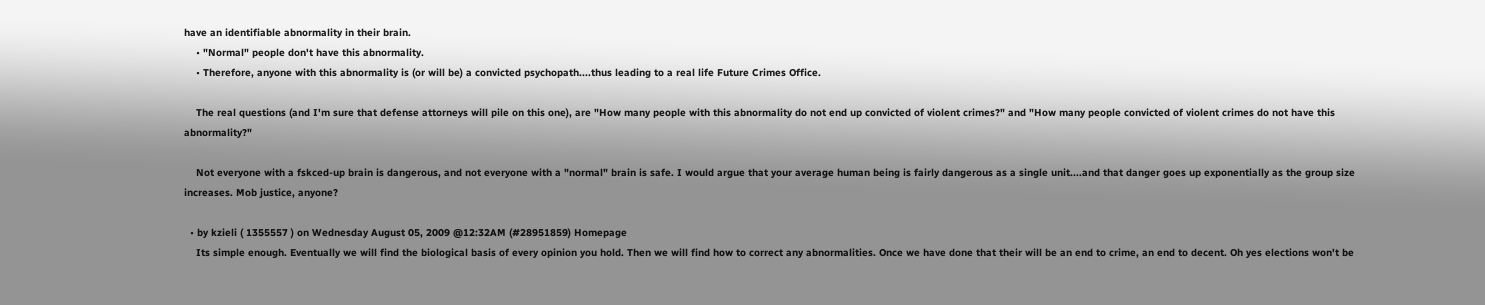have an identifiable abnormality in their brain.
    • "Normal" people don't have this abnormality.
    • Therefore, anyone with this abnormality is (or will be) a convicted psychopath....thus leading to a real life Future Crimes Office.

    The real questions (and I'm sure that defense attorneys will pile on this one), are "How many people with this abnormality do not end up convicted of violent crimes?" and "How many people convicted of violent crimes do not have this abnormality?"

    Not everyone with a fskced-up brain is dangerous, and not everyone with a "normal" brain is safe. I would argue that your average human being is fairly dangerous as a single unit....and that danger goes up exponentially as the group size increases. Mob justice, anyone?

  • by kzieli ( 1355557 ) on Wednesday August 05, 2009 @12:32AM (#28951859) Homepage
    Its simple enough. Eventually we will find the biological basis of every opinion you hold. Then we will find how to correct any abnormalities. Once we have done that their will be an end to crime, an end to decent. Oh yes elections won't be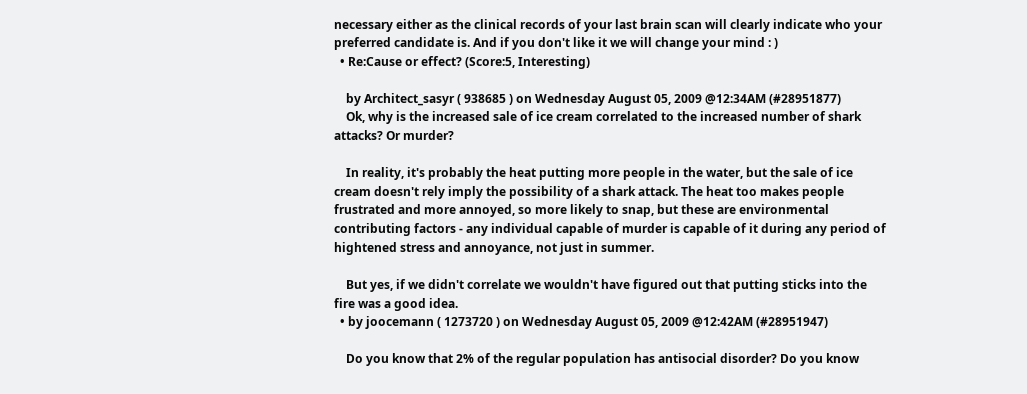necessary either as the clinical records of your last brain scan will clearly indicate who your preferred candidate is. And if you don't like it we will change your mind : )
  • Re:Cause or effect? (Score:5, Interesting)

    by Architect_sasyr ( 938685 ) on Wednesday August 05, 2009 @12:34AM (#28951877)
    Ok, why is the increased sale of ice cream correlated to the increased number of shark attacks? Or murder?

    In reality, it's probably the heat putting more people in the water, but the sale of ice cream doesn't rely imply the possibility of a shark attack. The heat too makes people frustrated and more annoyed, so more likely to snap, but these are environmental contributing factors - any individual capable of murder is capable of it during any period of hightened stress and annoyance, not just in summer.

    But yes, if we didn't correlate we wouldn't have figured out that putting sticks into the fire was a good idea.
  • by joocemann ( 1273720 ) on Wednesday August 05, 2009 @12:42AM (#28951947)

    Do you know that 2% of the regular population has antisocial disorder? Do you know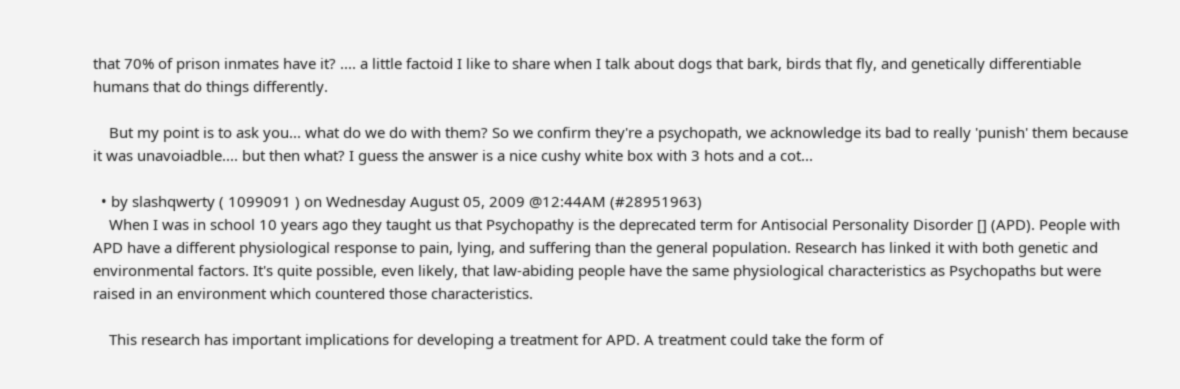that 70% of prison inmates have it? .... a little factoid I like to share when I talk about dogs that bark, birds that fly, and genetically differentiable humans that do things differently.

    But my point is to ask you... what do we do with them? So we confirm they're a psychopath, we acknowledge its bad to really 'punish' them because it was unavoiadble.... but then what? I guess the answer is a nice cushy white box with 3 hots and a cot...

  • by slashqwerty ( 1099091 ) on Wednesday August 05, 2009 @12:44AM (#28951963)
    When I was in school 10 years ago they taught us that Psychopathy is the deprecated term for Antisocial Personality Disorder [] (APD). People with APD have a different physiological response to pain, lying, and suffering than the general population. Research has linked it with both genetic and environmental factors. It's quite possible, even likely, that law-abiding people have the same physiological characteristics as Psychopaths but were raised in an environment which countered those characteristics.

    This research has important implications for developing a treatment for APD. A treatment could take the form of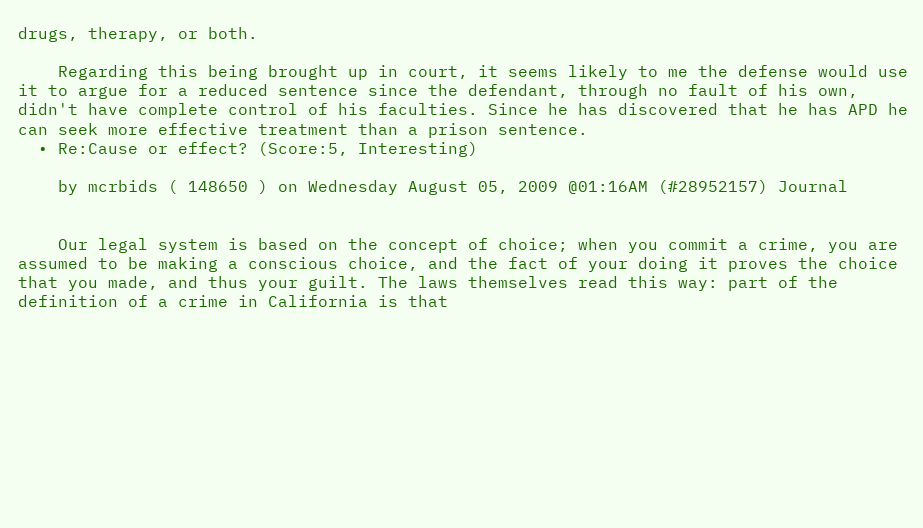drugs, therapy, or both.

    Regarding this being brought up in court, it seems likely to me the defense would use it to argue for a reduced sentence since the defendant, through no fault of his own, didn't have complete control of his faculties. Since he has discovered that he has APD he can seek more effective treatment than a prison sentence.
  • Re:Cause or effect? (Score:5, Interesting)

    by mcrbids ( 148650 ) on Wednesday August 05, 2009 @01:16AM (#28952157) Journal


    Our legal system is based on the concept of choice; when you commit a crime, you are assumed to be making a conscious choice, and the fact of your doing it proves the choice that you made, and thus your guilt. The laws themselves read this way: part of the definition of a crime in California is that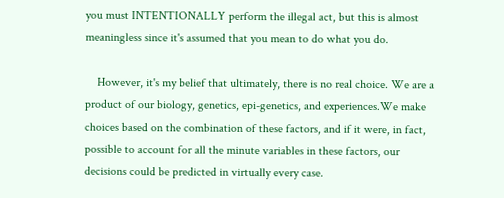you must INTENTIONALLY perform the illegal act, but this is almost meaningless since it's assumed that you mean to do what you do.

    However, it's my belief that ultimately, there is no real choice. We are a product of our biology, genetics, epi-genetics, and experiences.We make choices based on the combination of these factors, and if it were, in fact, possible to account for all the minute variables in these factors, our decisions could be predicted in virtually every case.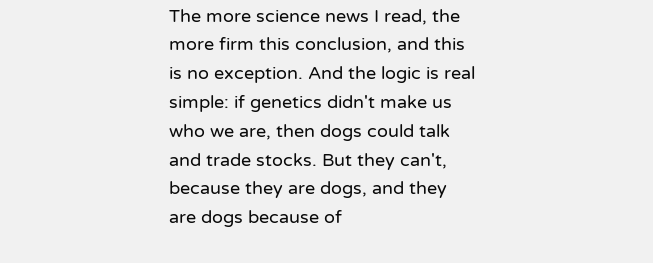The more science news I read, the more firm this conclusion, and this is no exception. And the logic is real simple: if genetics didn't make us who we are, then dogs could talk and trade stocks. But they can't, because they are dogs, and they are dogs because of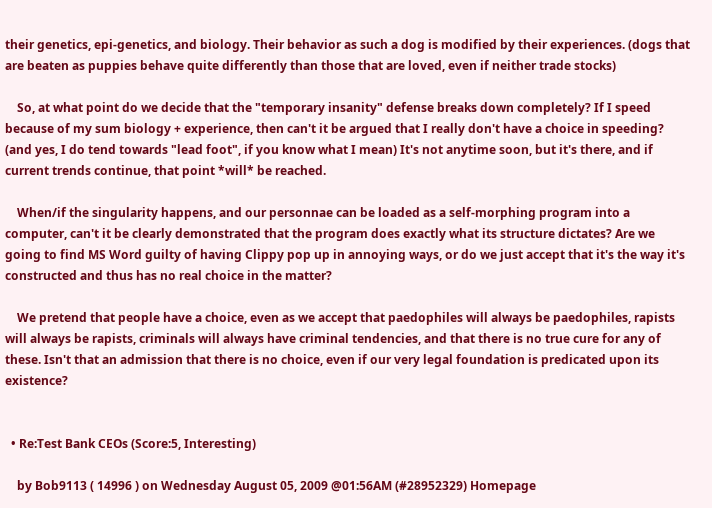their genetics, epi-genetics, and biology. Their behavior as such a dog is modified by their experiences. (dogs that are beaten as puppies behave quite differently than those that are loved, even if neither trade stocks)

    So, at what point do we decide that the "temporary insanity" defense breaks down completely? If I speed because of my sum biology + experience, then can't it be argued that I really don't have a choice in speeding? (and yes, I do tend towards "lead foot", if you know what I mean) It's not anytime soon, but it's there, and if current trends continue, that point *will* be reached.

    When/if the singularity happens, and our personnae can be loaded as a self-morphing program into a computer, can't it be clearly demonstrated that the program does exactly what its structure dictates? Are we going to find MS Word guilty of having Clippy pop up in annoying ways, or do we just accept that it's the way it's constructed and thus has no real choice in the matter?

    We pretend that people have a choice, even as we accept that paedophiles will always be paedophiles, rapists will always be rapists, criminals will always have criminal tendencies, and that there is no true cure for any of these. Isn't that an admission that there is no choice, even if our very legal foundation is predicated upon its existence?


  • Re:Test Bank CEOs (Score:5, Interesting)

    by Bob9113 ( 14996 ) on Wednesday August 05, 2009 @01:56AM (#28952329) Homepage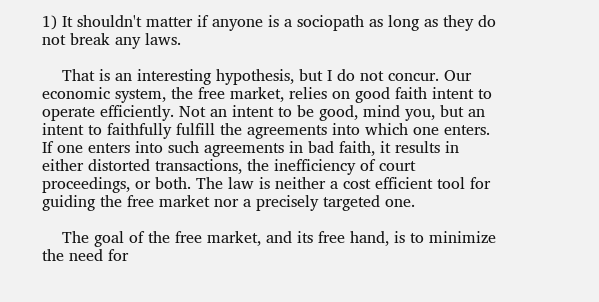1) It shouldn't matter if anyone is a sociopath as long as they do not break any laws.

    That is an interesting hypothesis, but I do not concur. Our economic system, the free market, relies on good faith intent to operate efficiently. Not an intent to be good, mind you, but an intent to faithfully fulfill the agreements into which one enters. If one enters into such agreements in bad faith, it results in either distorted transactions, the inefficiency of court proceedings, or both. The law is neither a cost efficient tool for guiding the free market nor a precisely targeted one.

    The goal of the free market, and its free hand, is to minimize the need for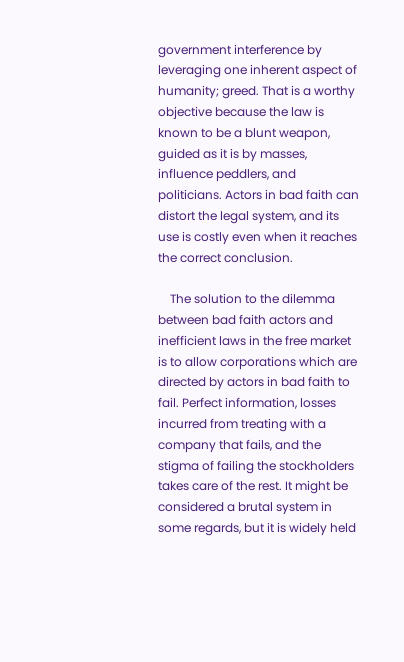government interference by leveraging one inherent aspect of humanity; greed. That is a worthy objective because the law is known to be a blunt weapon, guided as it is by masses, influence peddlers, and politicians. Actors in bad faith can distort the legal system, and its use is costly even when it reaches the correct conclusion.

    The solution to the dilemma between bad faith actors and inefficient laws in the free market is to allow corporations which are directed by actors in bad faith to fail. Perfect information, losses incurred from treating with a company that fails, and the stigma of failing the stockholders takes care of the rest. It might be considered a brutal system in some regards, but it is widely held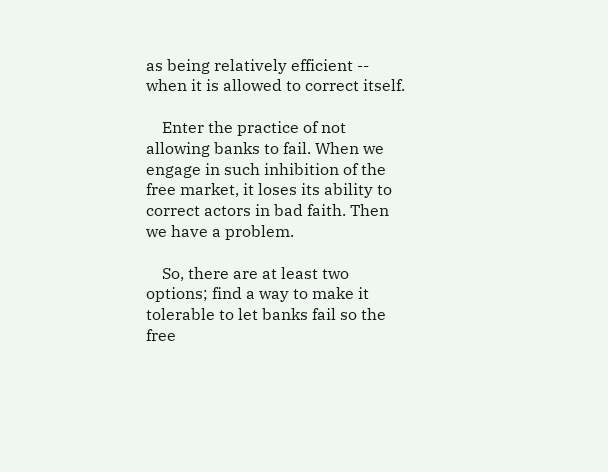as being relatively efficient -- when it is allowed to correct itself.

    Enter the practice of not allowing banks to fail. When we engage in such inhibition of the free market, it loses its ability to correct actors in bad faith. Then we have a problem.

    So, there are at least two options; find a way to make it tolerable to let banks fail so the free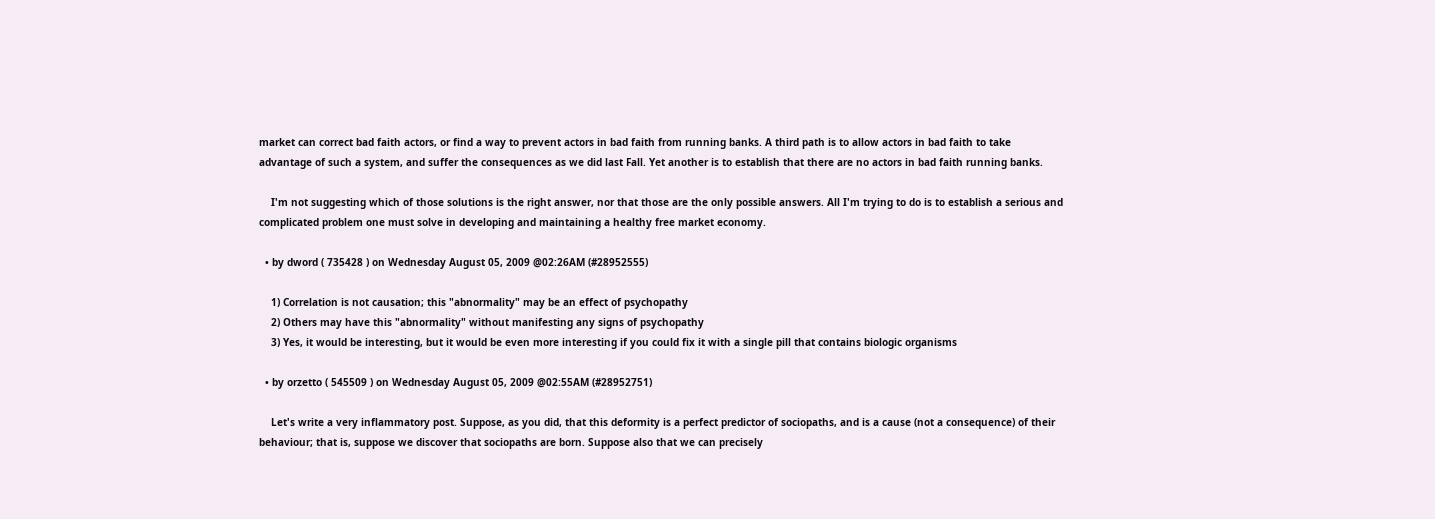market can correct bad faith actors, or find a way to prevent actors in bad faith from running banks. A third path is to allow actors in bad faith to take advantage of such a system, and suffer the consequences as we did last Fall. Yet another is to establish that there are no actors in bad faith running banks.

    I'm not suggesting which of those solutions is the right answer, nor that those are the only possible answers. All I'm trying to do is to establish a serious and complicated problem one must solve in developing and maintaining a healthy free market economy.

  • by dword ( 735428 ) on Wednesday August 05, 2009 @02:26AM (#28952555)

    1) Correlation is not causation; this "abnormality" may be an effect of psychopathy
    2) Others may have this "abnormality" without manifesting any signs of psychopathy
    3) Yes, it would be interesting, but it would be even more interesting if you could fix it with a single pill that contains biologic organisms

  • by orzetto ( 545509 ) on Wednesday August 05, 2009 @02:55AM (#28952751)

    Let's write a very inflammatory post. Suppose, as you did, that this deformity is a perfect predictor of sociopaths, and is a cause (not a consequence) of their behaviour; that is, suppose we discover that sociopaths are born. Suppose also that we can precisely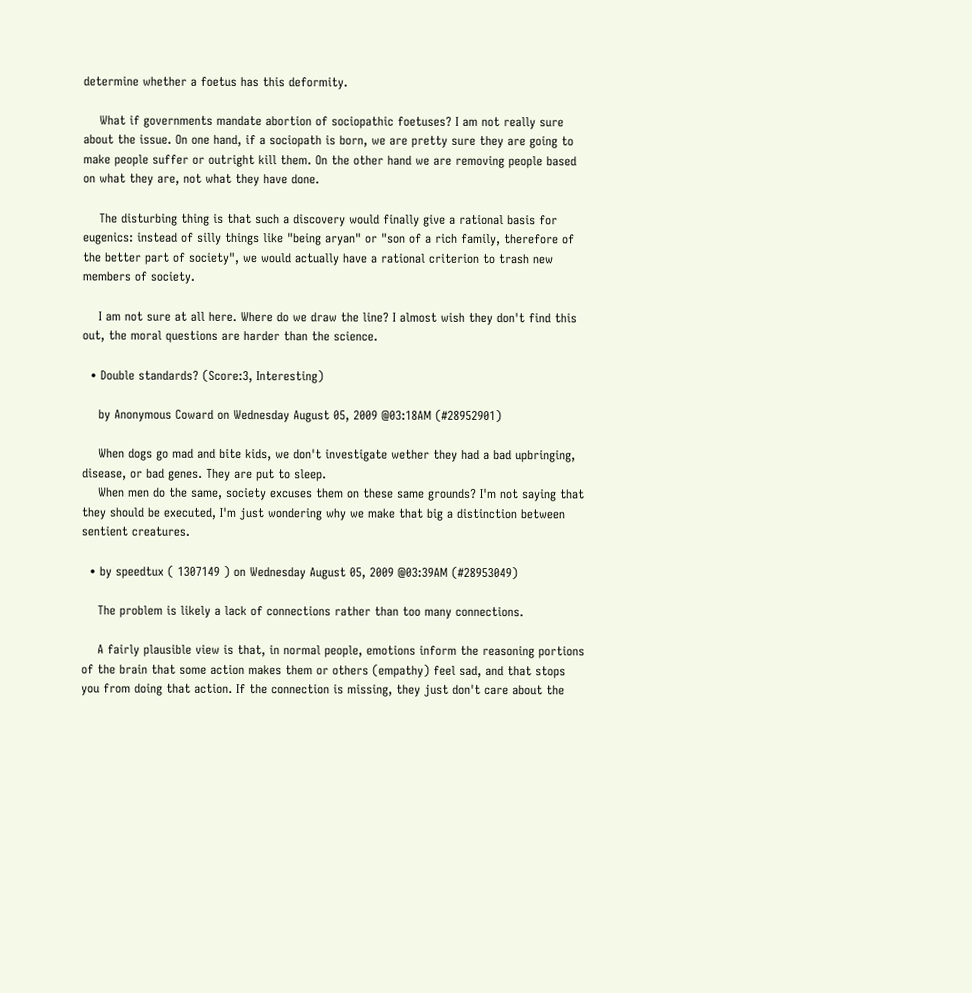determine whether a foetus has this deformity.

    What if governments mandate abortion of sociopathic foetuses? I am not really sure about the issue. On one hand, if a sociopath is born, we are pretty sure they are going to make people suffer or outright kill them. On the other hand we are removing people based on what they are, not what they have done.

    The disturbing thing is that such a discovery would finally give a rational basis for eugenics: instead of silly things like "being aryan" or "son of a rich family, therefore of the better part of society", we would actually have a rational criterion to trash new members of society.

    I am not sure at all here. Where do we draw the line? I almost wish they don't find this out, the moral questions are harder than the science.

  • Double standards? (Score:3, Interesting)

    by Anonymous Coward on Wednesday August 05, 2009 @03:18AM (#28952901)

    When dogs go mad and bite kids, we don't investigate wether they had a bad upbringing, disease, or bad genes. They are put to sleep.
    When men do the same, society excuses them on these same grounds? I'm not saying that they should be executed, I'm just wondering why we make that big a distinction between sentient creatures.

  • by speedtux ( 1307149 ) on Wednesday August 05, 2009 @03:39AM (#28953049)

    The problem is likely a lack of connections rather than too many connections.

    A fairly plausible view is that, in normal people, emotions inform the reasoning portions of the brain that some action makes them or others (empathy) feel sad, and that stops you from doing that action. If the connection is missing, they just don't care about the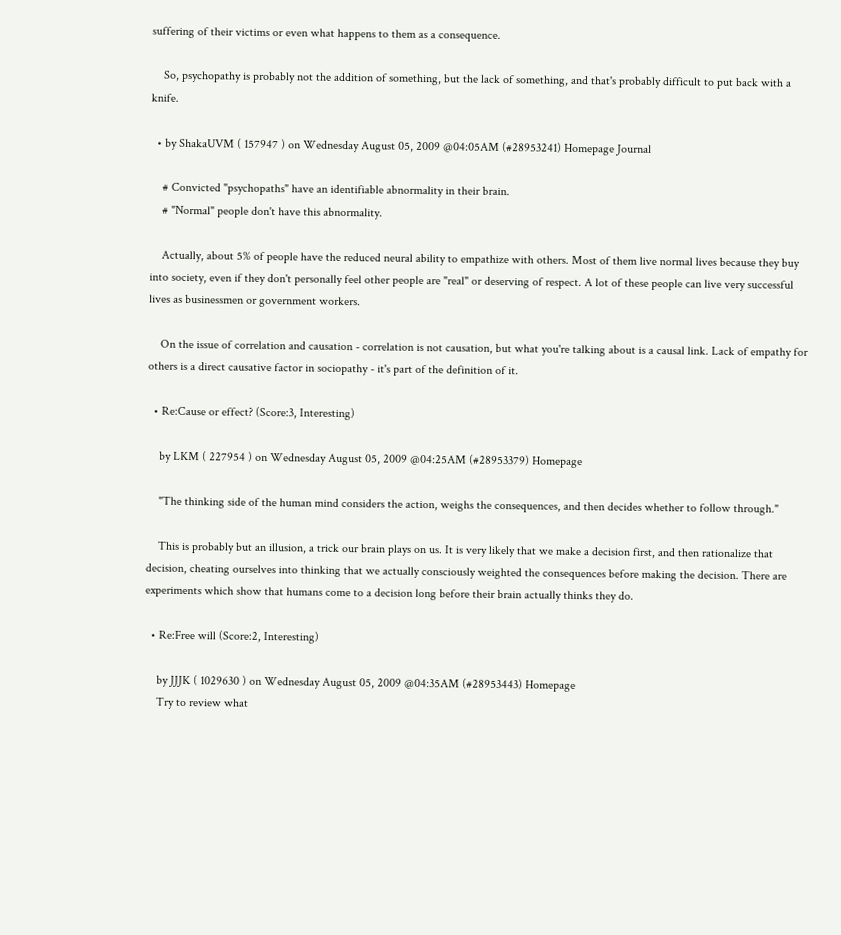suffering of their victims or even what happens to them as a consequence.

    So, psychopathy is probably not the addition of something, but the lack of something, and that's probably difficult to put back with a knife.

  • by ShakaUVM ( 157947 ) on Wednesday August 05, 2009 @04:05AM (#28953241) Homepage Journal

    # Convicted "psychopaths" have an identifiable abnormality in their brain.
    # "Normal" people don't have this abnormality.

    Actually, about 5% of people have the reduced neural ability to empathize with others. Most of them live normal lives because they buy into society, even if they don't personally feel other people are "real" or deserving of respect. A lot of these people can live very successful lives as businessmen or government workers.

    On the issue of correlation and causation - correlation is not causation, but what you're talking about is a causal link. Lack of empathy for others is a direct causative factor in sociopathy - it's part of the definition of it.

  • Re:Cause or effect? (Score:3, Interesting)

    by LKM ( 227954 ) on Wednesday August 05, 2009 @04:25AM (#28953379) Homepage

    "The thinking side of the human mind considers the action, weighs the consequences, and then decides whether to follow through."

    This is probably but an illusion, a trick our brain plays on us. It is very likely that we make a decision first, and then rationalize that decision, cheating ourselves into thinking that we actually consciously weighted the consequences before making the decision. There are experiments which show that humans come to a decision long before their brain actually thinks they do.

  • Re:Free will (Score:2, Interesting)

    by JJJK ( 1029630 ) on Wednesday August 05, 2009 @04:35AM (#28953443) Homepage
    Try to review what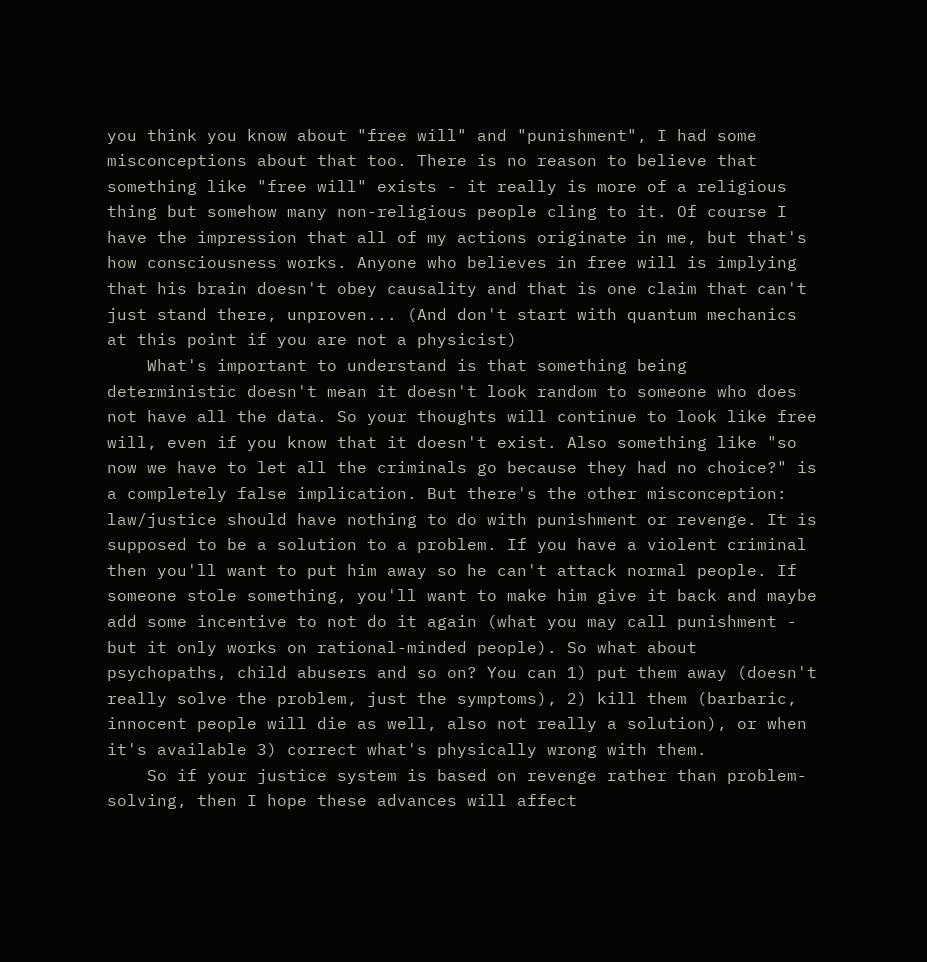you think you know about "free will" and "punishment", I had some misconceptions about that too. There is no reason to believe that something like "free will" exists - it really is more of a religious thing but somehow many non-religious people cling to it. Of course I have the impression that all of my actions originate in me, but that's how consciousness works. Anyone who believes in free will is implying that his brain doesn't obey causality and that is one claim that can't just stand there, unproven... (And don't start with quantum mechanics at this point if you are not a physicist)
    What's important to understand is that something being deterministic doesn't mean it doesn't look random to someone who does not have all the data. So your thoughts will continue to look like free will, even if you know that it doesn't exist. Also something like "so now we have to let all the criminals go because they had no choice?" is a completely false implication. But there's the other misconception: law/justice should have nothing to do with punishment or revenge. It is supposed to be a solution to a problem. If you have a violent criminal then you'll want to put him away so he can't attack normal people. If someone stole something, you'll want to make him give it back and maybe add some incentive to not do it again (what you may call punishment - but it only works on rational-minded people). So what about psychopaths, child abusers and so on? You can 1) put them away (doesn't really solve the problem, just the symptoms), 2) kill them (barbaric, innocent people will die as well, also not really a solution), or when it's available 3) correct what's physically wrong with them.
    So if your justice system is based on revenge rather than problem-solving, then I hope these advances will affect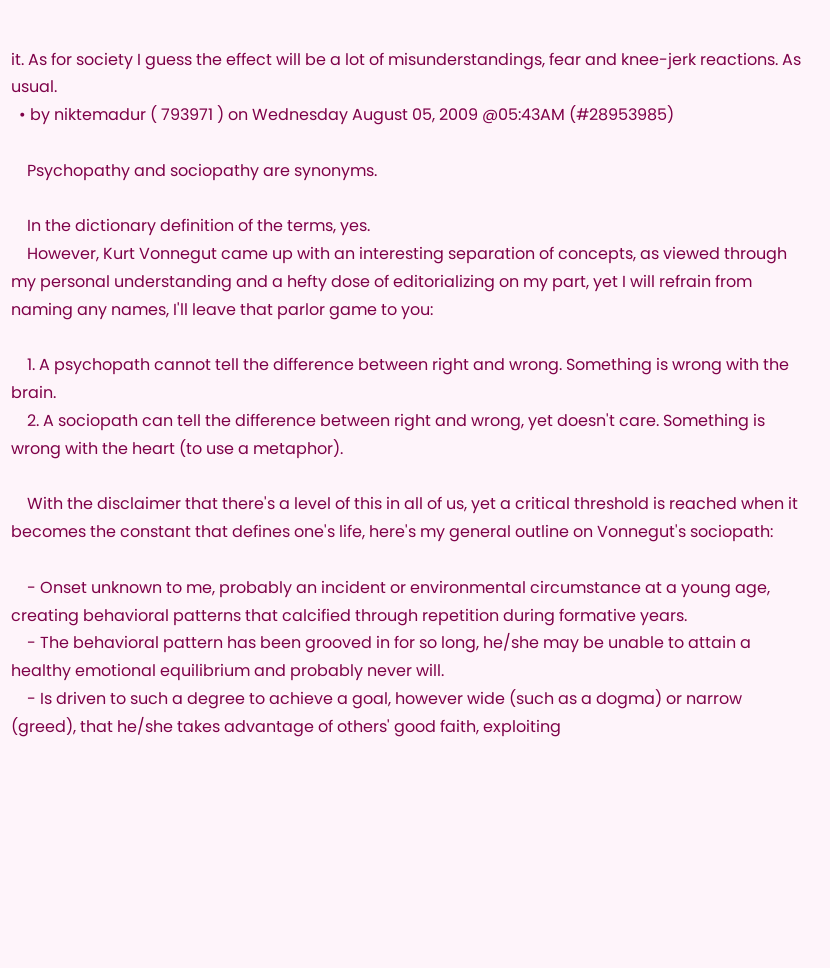it. As for society I guess the effect will be a lot of misunderstandings, fear and knee-jerk reactions. As usual.
  • by niktemadur ( 793971 ) on Wednesday August 05, 2009 @05:43AM (#28953985)

    Psychopathy and sociopathy are synonyms.

    In the dictionary definition of the terms, yes.
    However, Kurt Vonnegut came up with an interesting separation of concepts, as viewed through my personal understanding and a hefty dose of editorializing on my part, yet I will refrain from naming any names, I'll leave that parlor game to you:

    1. A psychopath cannot tell the difference between right and wrong. Something is wrong with the brain.
    2. A sociopath can tell the difference between right and wrong, yet doesn't care. Something is wrong with the heart (to use a metaphor).

    With the disclaimer that there's a level of this in all of us, yet a critical threshold is reached when it becomes the constant that defines one's life, here's my general outline on Vonnegut's sociopath:

    - Onset unknown to me, probably an incident or environmental circumstance at a young age, creating behavioral patterns that calcified through repetition during formative years.
    - The behavioral pattern has been grooved in for so long, he/she may be unable to attain a healthy emotional equilibrium and probably never will.
    - Is driven to such a degree to achieve a goal, however wide (such as a dogma) or narrow (greed), that he/she takes advantage of others' good faith, exploiting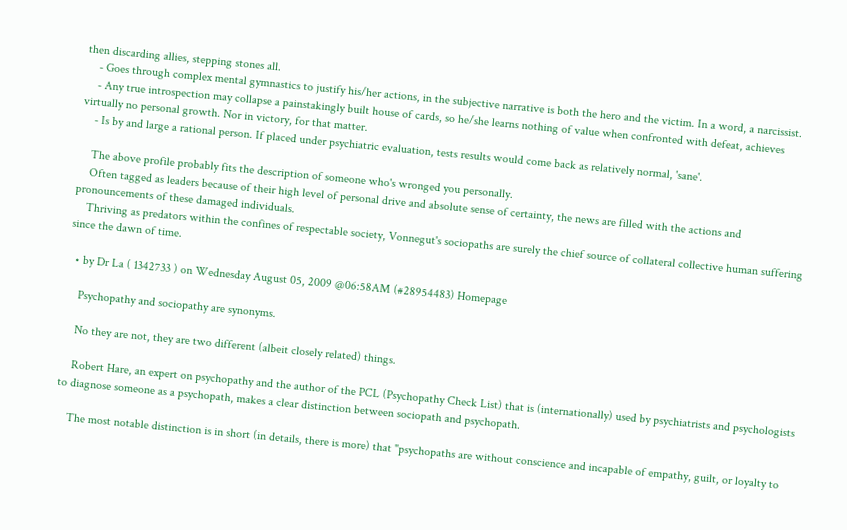then discarding allies, stepping stones all.
    - Goes through complex mental gymnastics to justify his/her actions, in the subjective narrative is both the hero and the victim. In a word, a narcissist.
    - Any true introspection may collapse a painstakingly built house of cards, so he/she learns nothing of value when confronted with defeat, achieves virtually no personal growth. Nor in victory, for that matter.
    - Is by and large a rational person. If placed under psychiatric evaluation, tests results would come back as relatively normal, 'sane'.

    The above profile probably fits the description of someone who's wronged you personally.
    Often tagged as leaders because of their high level of personal drive and absolute sense of certainty, the news are filled with the actions and pronouncements of these damaged individuals.
    Thriving as predators within the confines of respectable society, Vonnegut's sociopaths are surely the chief source of collateral collective human suffering since the dawn of time.

  • by Dr La ( 1342733 ) on Wednesday August 05, 2009 @06:58AM (#28954483) Homepage

    Psychopathy and sociopathy are synonyms.

    No they are not, they are two different (albeit closely related) things.

    Robert Hare, an expert on psychopathy and the author of the PCL (Psychopathy Check List) that is (internationally) used by psychiatrists and psychologists to diagnose someone as a psychopath, makes a clear distinction between sociopath and psychopath.

    The most notable distinction is in short (in details, there is more) that "psychopaths are without conscience and incapable of empathy, guilt, or loyalty to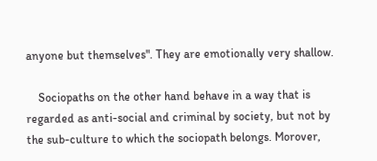anyone but themselves". They are emotionally very shallow.

    Sociopaths on the other hand behave in a way that is regarded as anti-social and criminal by society, but not by the sub-culture to which the sociopath belongs. Morover,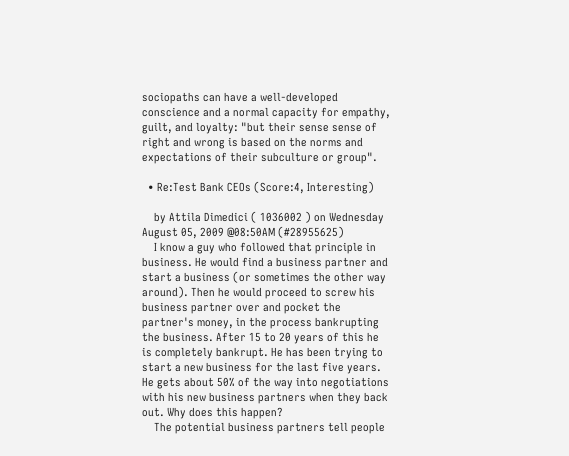sociopaths can have a well-developed conscience and a normal capacity for empathy, guilt, and loyalty: "but their sense sense of right and wrong is based on the norms and expectations of their subculture or group".

  • Re:Test Bank CEOs (Score:4, Interesting)

    by Attila Dimedici ( 1036002 ) on Wednesday August 05, 2009 @08:50AM (#28955625)
    I know a guy who followed that principle in business. He would find a business partner and start a business (or sometimes the other way around). Then he would proceed to screw his business partner over and pocket the partner's money, in the process bankrupting the business. After 15 to 20 years of this he is completely bankrupt. He has been trying to start a new business for the last five years. He gets about 50% of the way into negotiations with his new business partners when they back out. Why does this happen?
    The potential business partners tell people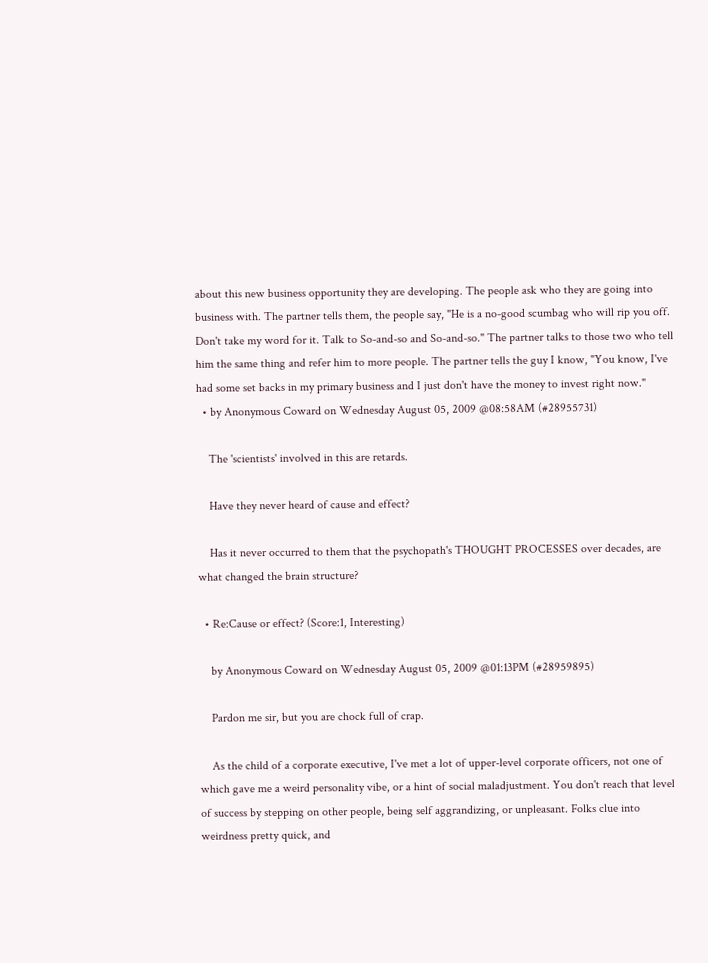about this new business opportunity they are developing. The people ask who they are going into business with. The partner tells them, the people say, "He is a no-good scumbag who will rip you off. Don't take my word for it. Talk to So-and-so and So-and-so." The partner talks to those two who tell him the same thing and refer him to more people. The partner tells the guy I know, "You know, I've had some set backs in my primary business and I just don't have the money to invest right now."
  • by Anonymous Coward on Wednesday August 05, 2009 @08:58AM (#28955731)

    The 'scientists' involved in this are retards.

    Have they never heard of cause and effect?

    Has it never occurred to them that the psychopath's THOUGHT PROCESSES over decades, are what changed the brain structure?

  • Re:Cause or effect? (Score:1, Interesting)

    by Anonymous Coward on Wednesday August 05, 2009 @01:13PM (#28959895)

    Pardon me sir, but you are chock full of crap.

    As the child of a corporate executive, I've met a lot of upper-level corporate officers, not one of which gave me a weird personality vibe, or a hint of social maladjustment. You don't reach that level of success by stepping on other people, being self aggrandizing, or unpleasant. Folks clue into weirdness pretty quick, and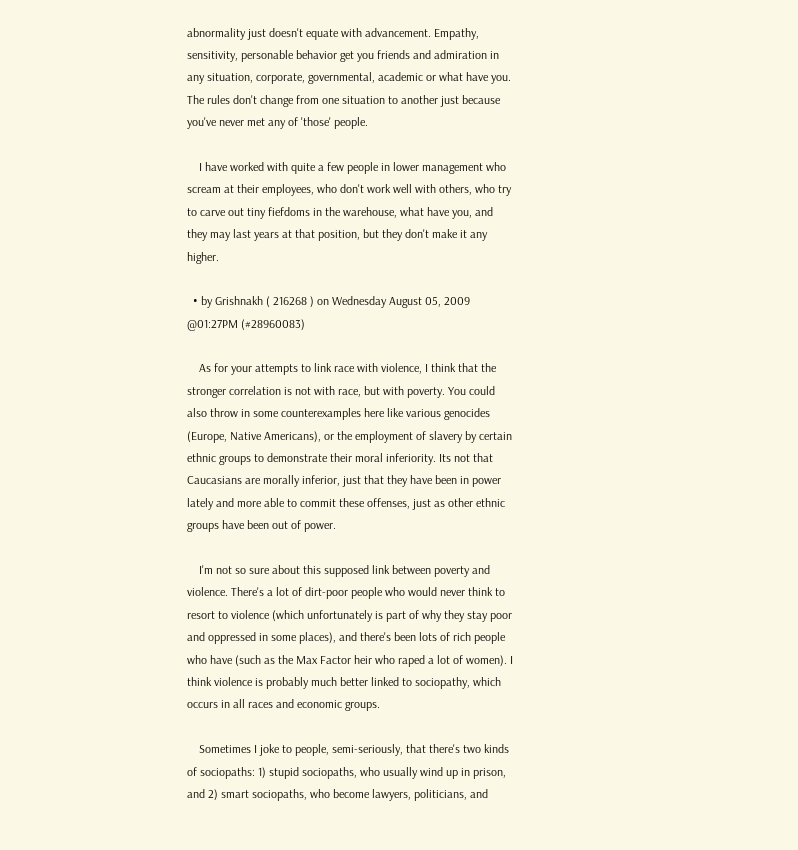abnormality just doesn't equate with advancement. Empathy, sensitivity, personable behavior get you friends and admiration in any situation, corporate, governmental, academic or what have you. The rules don't change from one situation to another just because you've never met any of 'those' people.

    I have worked with quite a few people in lower management who scream at their employees, who don't work well with others, who try to carve out tiny fiefdoms in the warehouse, what have you, and they may last years at that position, but they don't make it any higher.

  • by Grishnakh ( 216268 ) on Wednesday August 05, 2009 @01:27PM (#28960083)

    As for your attempts to link race with violence, I think that the stronger correlation is not with race, but with poverty. You could also throw in some counterexamples here like various genocides (Europe, Native Americans), or the employment of slavery by certain ethnic groups to demonstrate their moral inferiority. Its not that Caucasians are morally inferior, just that they have been in power lately and more able to commit these offenses, just as other ethnic groups have been out of power.

    I'm not so sure about this supposed link between poverty and violence. There's a lot of dirt-poor people who would never think to resort to violence (which unfortunately is part of why they stay poor and oppressed in some places), and there's been lots of rich people who have (such as the Max Factor heir who raped a lot of women). I think violence is probably much better linked to sociopathy, which occurs in all races and economic groups.

    Sometimes I joke to people, semi-seriously, that there's two kinds of sociopaths: 1) stupid sociopaths, who usually wind up in prison, and 2) smart sociopaths, who become lawyers, politicians, and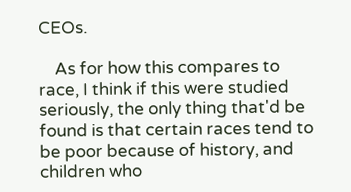CEOs.

    As for how this compares to race, I think if this were studied seriously, the only thing that'd be found is that certain races tend to be poor because of history, and children who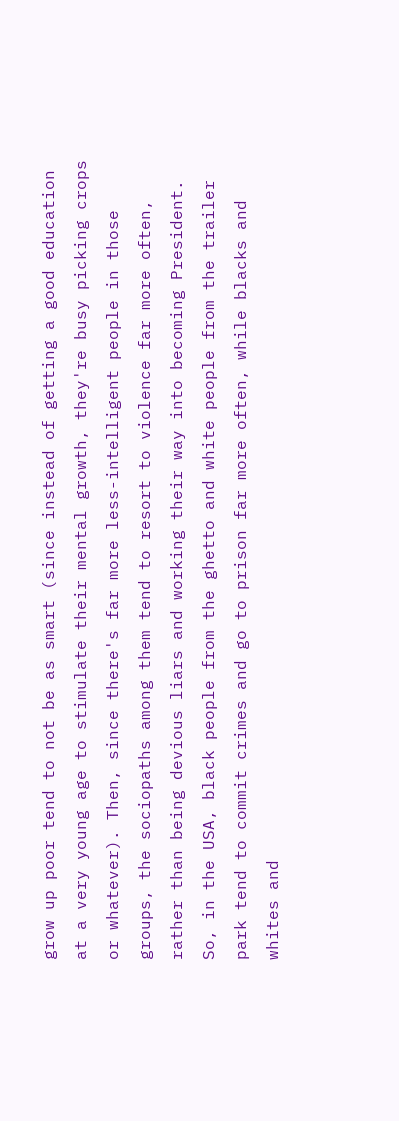grow up poor tend to not be as smart (since instead of getting a good education at a very young age to stimulate their mental growth, they're busy picking crops or whatever). Then, since there's far more less-intelligent people in those groups, the sociopaths among them tend to resort to violence far more often, rather than being devious liars and working their way into becoming President. So, in the USA, black people from the ghetto and white people from the trailer park tend to commit crimes and go to prison far more often, while blacks and whites and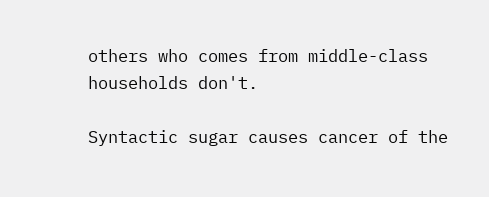others who comes from middle-class households don't.

Syntactic sugar causes cancer of the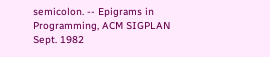semicolon. -- Epigrams in Programming, ACM SIGPLAN Sept. 1982